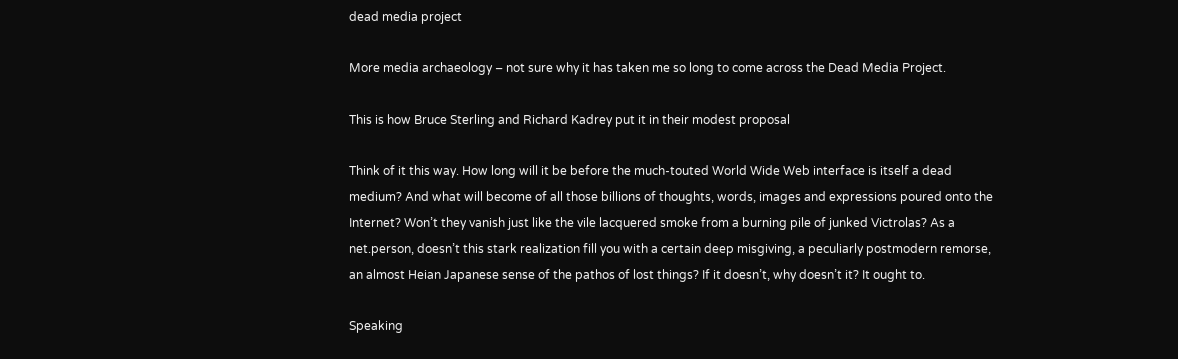dead media project

More media archaeology – not sure why it has taken me so long to come across the Dead Media Project.

This is how Bruce Sterling and Richard Kadrey put it in their modest proposal

Think of it this way. How long will it be before the much-touted World Wide Web interface is itself a dead medium? And what will become of all those billions of thoughts, words, images and expressions poured onto the Internet? Won’t they vanish just like the vile lacquered smoke from a burning pile of junked Victrolas? As a net.person, doesn’t this stark realization fill you with a certain deep misgiving, a peculiarly postmodern remorse, an almost Heian Japanese sense of the pathos of lost things? If it doesn’t, why doesn’t it? It ought to.

Speaking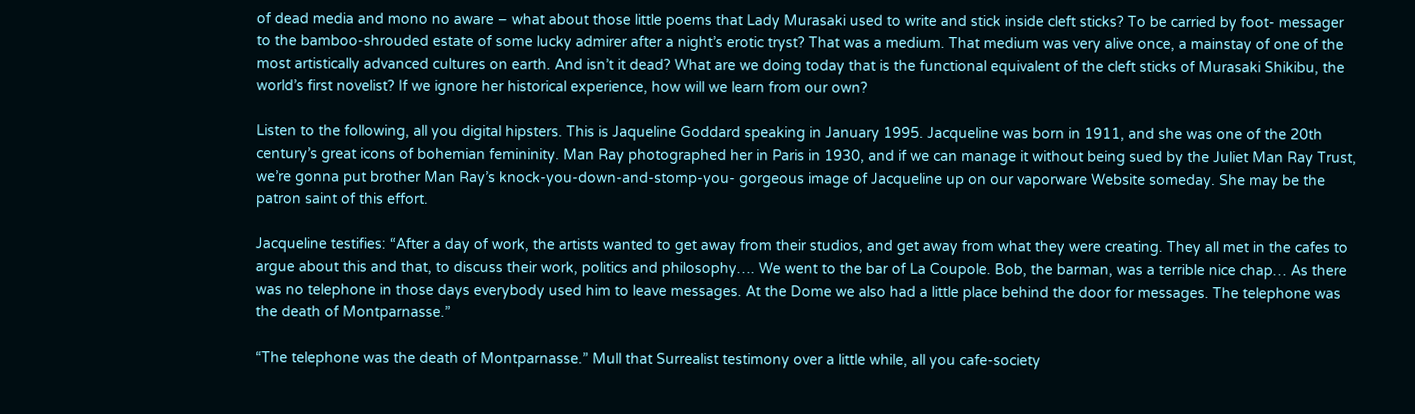of dead media and mono no aware – what about those little poems that Lady Murasaki used to write and stick inside cleft sticks? To be carried by foot- messager to the bamboo-shrouded estate of some lucky admirer after a night’s erotic tryst? That was a medium. That medium was very alive once, a mainstay of one of the most artistically advanced cultures on earth. And isn’t it dead? What are we doing today that is the functional equivalent of the cleft sticks of Murasaki Shikibu, the world’s first novelist? If we ignore her historical experience, how will we learn from our own?

Listen to the following, all you digital hipsters. This is Jaqueline Goddard speaking in January 1995. Jacqueline was born in 1911, and she was one of the 20th century’s great icons of bohemian femininity. Man Ray photographed her in Paris in 1930, and if we can manage it without being sued by the Juliet Man Ray Trust, we’re gonna put brother Man Ray’s knock-you-down-and-stomp-you- gorgeous image of Jacqueline up on our vaporware Website someday. She may be the patron saint of this effort.

Jacqueline testifies: “After a day of work, the artists wanted to get away from their studios, and get away from what they were creating. They all met in the cafes to argue about this and that, to discuss their work, politics and philosophy…. We went to the bar of La Coupole. Bob, the barman, was a terrible nice chap… As there was no telephone in those days everybody used him to leave messages. At the Dome we also had a little place behind the door for messages. The telephone was the death of Montparnasse.”

“The telephone was the death of Montparnasse.” Mull that Surrealist testimony over a little while, all you cafe-society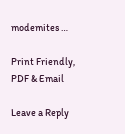modemites …

Print Friendly, PDF & Email

Leave a Reply